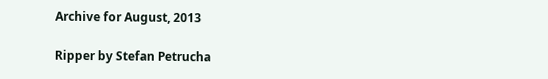Archive for August, 2013

Ripper by Stefan Petrucha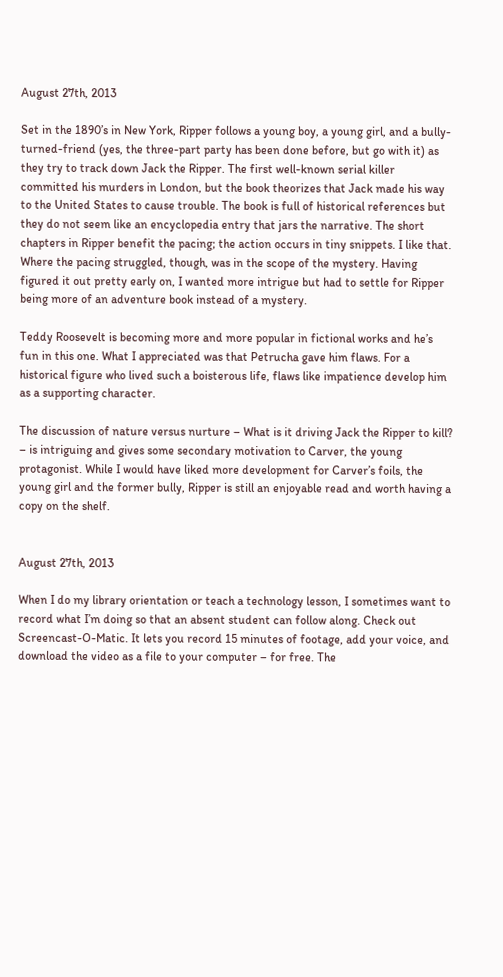August 27th, 2013

Set in the 1890’s in New York, Ripper follows a young boy, a young girl, and a bully-turned-friend (yes, the three-part party has been done before, but go with it) as they try to track down Jack the Ripper. The first well-known serial killer committed his murders in London, but the book theorizes that Jack made his way to the United States to cause trouble. The book is full of historical references but they do not seem like an encyclopedia entry that jars the narrative. The short chapters in Ripper benefit the pacing; the action occurs in tiny snippets. I like that. Where the pacing struggled, though, was in the scope of the mystery. Having figured it out pretty early on, I wanted more intrigue but had to settle for Ripper being more of an adventure book instead of a mystery.

Teddy Roosevelt is becoming more and more popular in fictional works and he’s fun in this one. What I appreciated was that Petrucha gave him flaws. For a historical figure who lived such a boisterous life, flaws like impatience develop him as a supporting character.

The discussion of nature versus nurture – What is it driving Jack the Ripper to kill? – is intriguing and gives some secondary motivation to Carver, the young protagonist. While I would have liked more development for Carver’s foils, the young girl and the former bully, Ripper is still an enjoyable read and worth having a copy on the shelf.


August 27th, 2013

When I do my library orientation or teach a technology lesson, I sometimes want to record what I’m doing so that an absent student can follow along. Check out Screencast-O-Matic. It lets you record 15 minutes of footage, add your voice, and download the video as a file to your computer – for free. The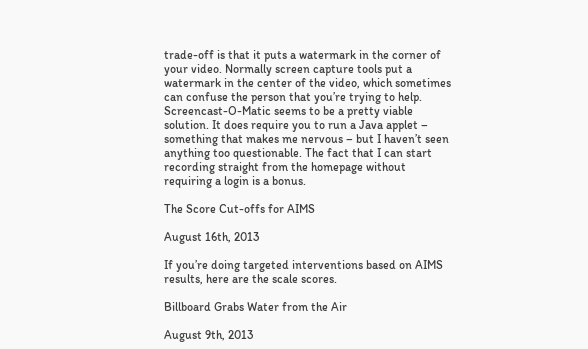trade-off is that it puts a watermark in the corner of your video. Normally screen capture tools put a watermark in the center of the video, which sometimes can confuse the person that you’re trying to help. Screencast-O-Matic seems to be a pretty viable solution. It does require you to run a Java applet – something that makes me nervous – but I haven’t seen anything too questionable. The fact that I can start recording straight from the homepage without requiring a login is a bonus.

The Score Cut-offs for AIMS

August 16th, 2013

If you’re doing targeted interventions based on AIMS results, here are the scale scores.

Billboard Grabs Water from the Air

August 9th, 2013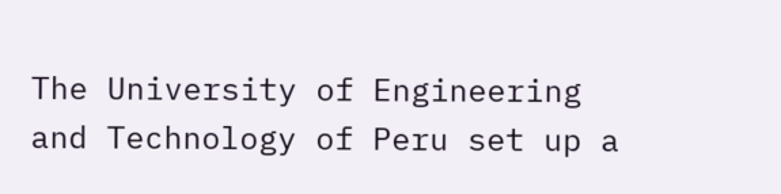The University of Engineering and Technology of Peru set up a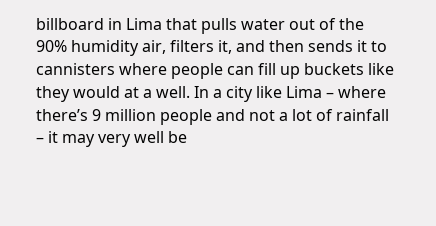billboard in Lima that pulls water out of the 90% humidity air, filters it, and then sends it to cannisters where people can fill up buckets like they would at a well. In a city like Lima – where there’s 9 million people and not a lot of rainfall – it may very well be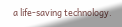a life-saving technology.